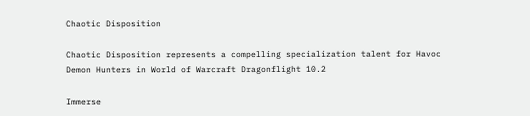Chaotic Disposition

Chaotic Disposition represents a compelling specialization talent for Havoc Demon Hunters in World of Warcraft Dragonflight 10.2

Immerse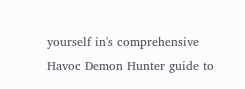yourself in's comprehensive Havoc Demon Hunter guide to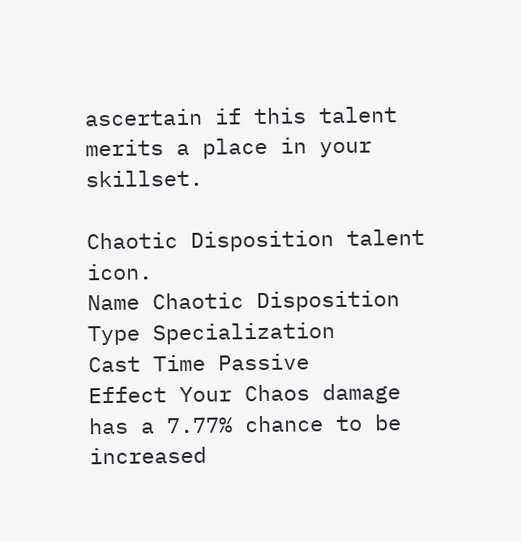ascertain if this talent merits a place in your skillset.

Chaotic Disposition talent icon.
Name Chaotic Disposition
Type Specialization
Cast Time Passive
Effect Your Chaos damage has a 7.77% chance to be increased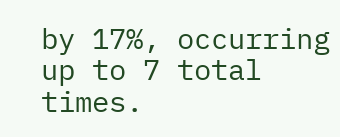by 17%, occurring up to 7 total times.